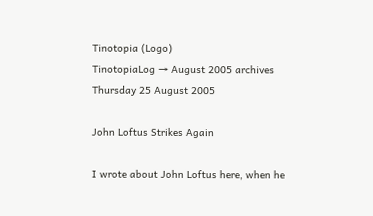Tinotopia (Logo)
TinotopiaLog → August 2005 archives
Thursday 25 August 2005

John Loftus Strikes Again

I wrote about John Loftus here, when he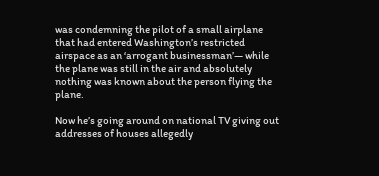was condemning the pilot of a small airplane that had entered Washington’s restricted airspace as an ‘arrogant businessman’— while the plane was still in the air and absolutely nothing was known about the person flying the plane.

Now he’s going around on national TV giving out addresses of houses allegedly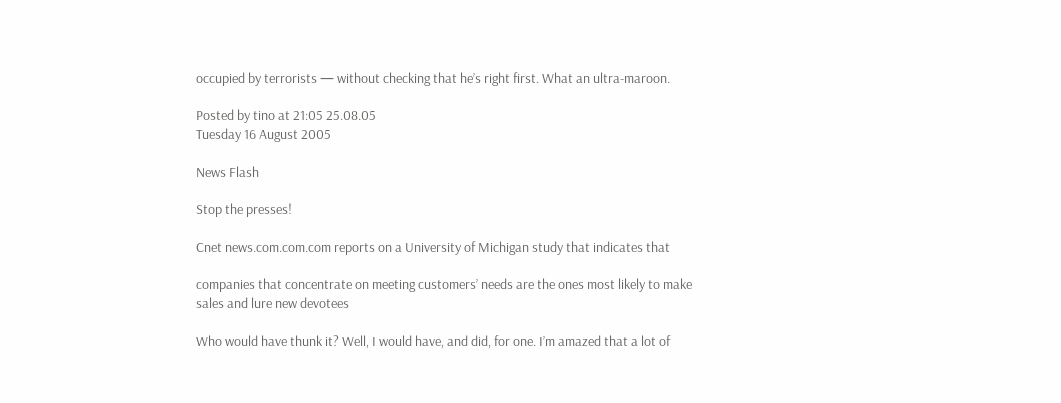occupied by terrorists — without checking that he’s right first. What an ultra-maroon.

Posted by tino at 21:05 25.08.05
Tuesday 16 August 2005

News Flash

Stop the presses!

Cnet news.com.com.com reports on a University of Michigan study that indicates that

companies that concentrate on meeting customers’ needs are the ones most likely to make sales and lure new devotees

Who would have thunk it? Well, I would have, and did, for one. I’m amazed that a lot of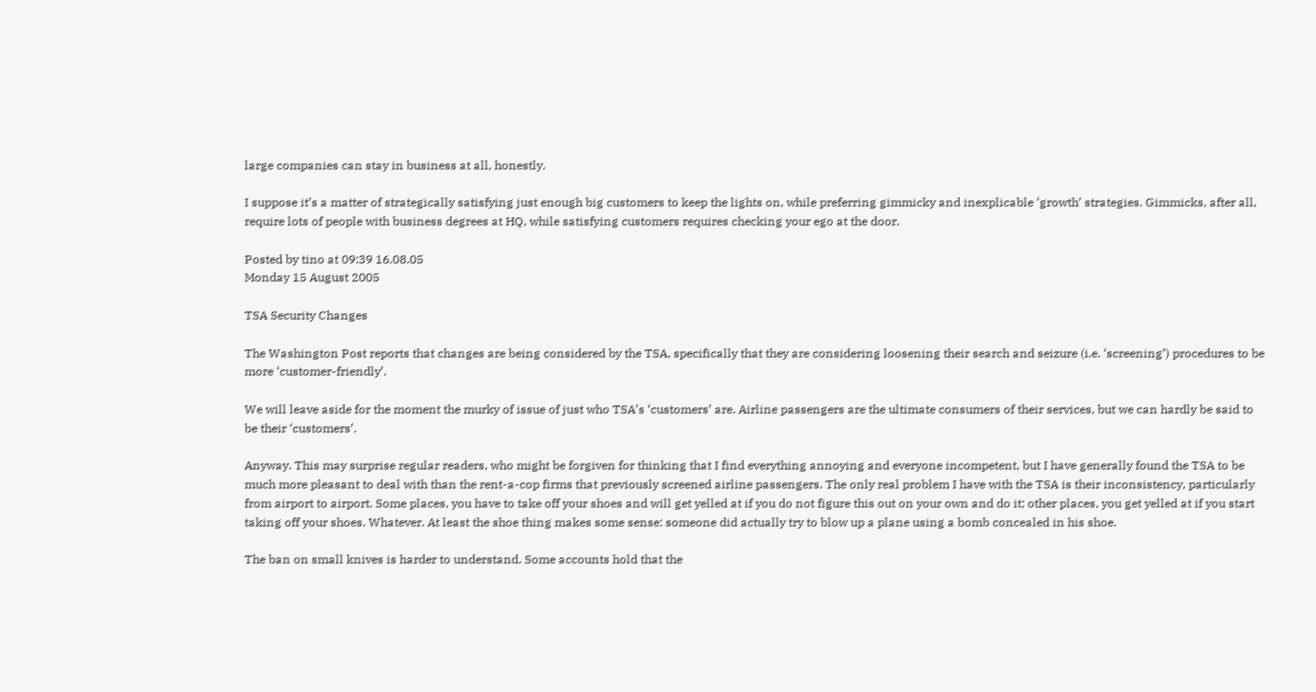large companies can stay in business at all, honestly.

I suppose it’s a matter of strategically satisfying just enough big customers to keep the lights on, while preferring gimmicky and inexplicable ‘growth’ strategies. Gimmicks, after all, require lots of people with business degrees at HQ, while satisfying customers requires checking your ego at the door.

Posted by tino at 09:39 16.08.05
Monday 15 August 2005

TSA Security Changes

The Washington Post reports that changes are being considered by the TSA, specifically that they are considering loosening their search and seizure (i.e. ‘screening’) procedures to be more ‘customer-friendly’.

We will leave aside for the moment the murky of issue of just who TSA’s ‘customers’ are. Airline passengers are the ultimate consumers of their services, but we can hardly be said to be their ‘customers’.

Anyway. This may surprise regular readers, who might be forgiven for thinking that I find everything annoying and everyone incompetent, but I have generally found the TSA to be much more pleasant to deal with than the rent-a-cop firms that previously screened airline passengers. The only real problem I have with the TSA is their inconsistency, particularly from airport to airport. Some places, you have to take off your shoes and will get yelled at if you do not figure this out on your own and do it; other places, you get yelled at if you start taking off your shoes. Whatever. At least the shoe thing makes some sense: someone did actually try to blow up a plane using a bomb concealed in his shoe.

The ban on small knives is harder to understand. Some accounts hold that the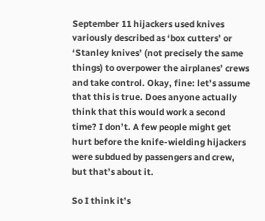September 11 hijackers used knives variously described as ‘box cutters’ or ‘Stanley knives’ (not precisely the same things) to overpower the airplanes’ crews and take control. Okay, fine: let’s assume that this is true. Does anyone actually think that this would work a second time? I don’t. A few people might get hurt before the knife-wielding hijackers were subdued by passengers and crew, but that’s about it.

So I think it’s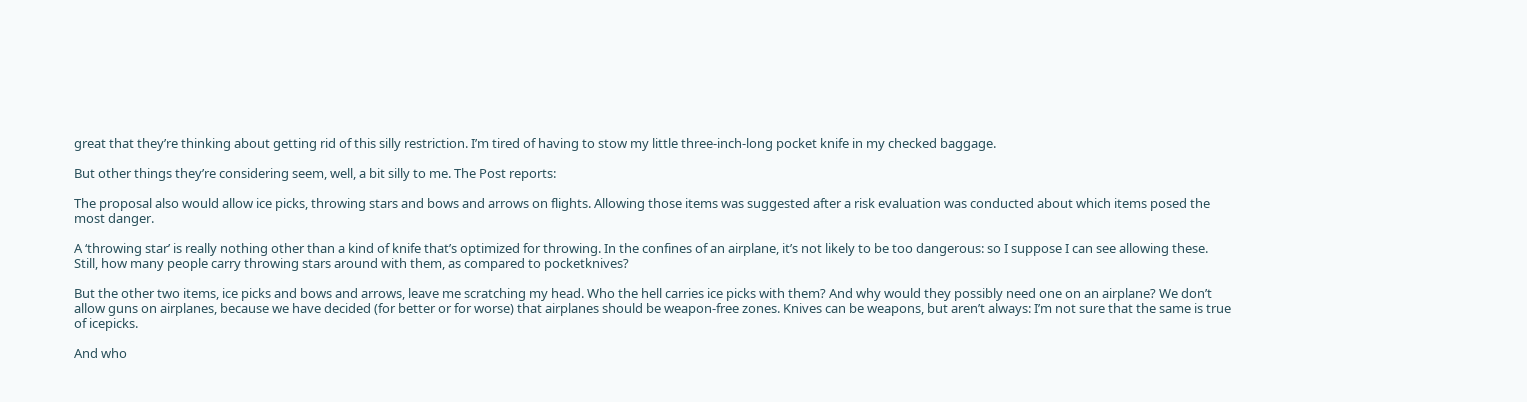great that they’re thinking about getting rid of this silly restriction. I’m tired of having to stow my little three-inch-long pocket knife in my checked baggage.

But other things they’re considering seem, well, a bit silly to me. The Post reports:

The proposal also would allow ice picks, throwing stars and bows and arrows on flights. Allowing those items was suggested after a risk evaluation was conducted about which items posed the most danger.

A ‘throwing star’ is really nothing other than a kind of knife that’s optimized for throwing. In the confines of an airplane, it’s not likely to be too dangerous: so I suppose I can see allowing these. Still, how many people carry throwing stars around with them, as compared to pocketknives?

But the other two items, ice picks and bows and arrows, leave me scratching my head. Who the hell carries ice picks with them? And why would they possibly need one on an airplane? We don’t allow guns on airplanes, because we have decided (for better or for worse) that airplanes should be weapon-free zones. Knives can be weapons, but aren’t always: I’m not sure that the same is true of icepicks.

And who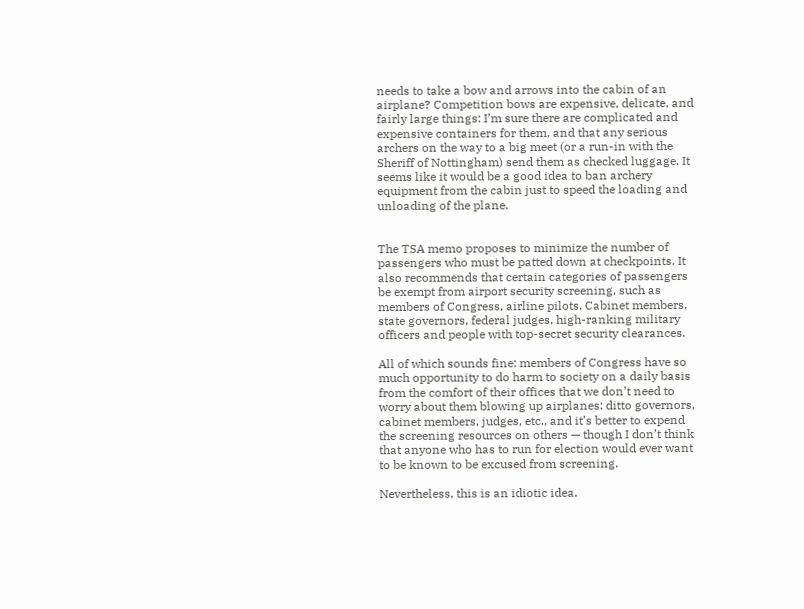needs to take a bow and arrows into the cabin of an airplane? Competition bows are expensive, delicate, and fairly large things: I’m sure there are complicated and expensive containers for them, and that any serious archers on the way to a big meet (or a run-in with the Sheriff of Nottingham) send them as checked luggage. It seems like it would be a good idea to ban archery equipment from the cabin just to speed the loading and unloading of the plane.


The TSA memo proposes to minimize the number of passengers who must be patted down at checkpoints. It also recommends that certain categories of passengers be exempt from airport security screening, such as members of Congress, airline pilots, Cabinet members, state governors, federal judges, high-ranking military officers and people with top-secret security clearances.

All of which sounds fine: members of Congress have so much opportunity to do harm to society on a daily basis from the comfort of their offices that we don’t need to worry about them blowing up airplanes: ditto governors, cabinet members, judges, etc., and it’s better to expend the screening resources on others — though I don’t think that anyone who has to run for election would ever want to be known to be excused from screening.

Nevertheless, this is an idiotic idea.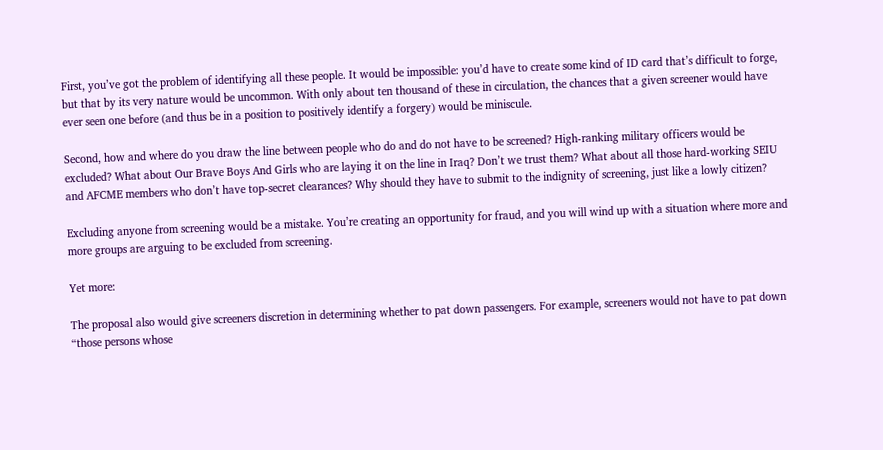First, you’ve got the problem of identifying all these people. It would be impossible: you’d have to create some kind of ID card that’s difficult to forge, but that by its very nature would be uncommon. With only about ten thousand of these in circulation, the chances that a given screener would have ever seen one before (and thus be in a position to positively identify a forgery) would be miniscule.

Second, how and where do you draw the line between people who do and do not have to be screened? High-ranking military officers would be excluded? What about Our Brave Boys And Girls who are laying it on the line in Iraq? Don’t we trust them? What about all those hard-working SEIU and AFCME members who don’t have top-secret clearances? Why should they have to submit to the indignity of screening, just like a lowly citizen?

Excluding anyone from screening would be a mistake. You’re creating an opportunity for fraud, and you will wind up with a situation where more and more groups are arguing to be excluded from screening.

Yet more:

The proposal also would give screeners discretion in determining whether to pat down passengers. For example, screeners would not have to pat down “those persons whose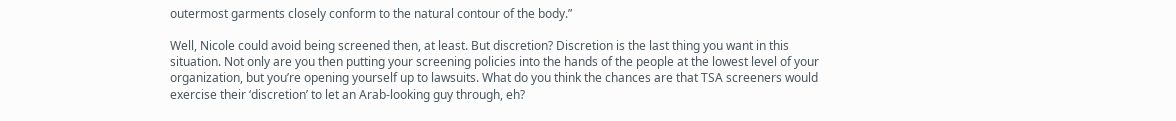outermost garments closely conform to the natural contour of the body.”

Well, Nicole could avoid being screened then, at least. But discretion? Discretion is the last thing you want in this situation. Not only are you then putting your screening policies into the hands of the people at the lowest level of your organization, but you’re opening yourself up to lawsuits. What do you think the chances are that TSA screeners would exercise their ‘discretion’ to let an Arab-looking guy through, eh?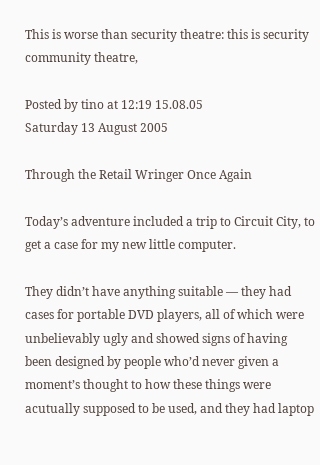This is worse than security theatre: this is security community theatre,

Posted by tino at 12:19 15.08.05
Saturday 13 August 2005

Through the Retail Wringer Once Again

Today’s adventure included a trip to Circuit City, to get a case for my new little computer.

They didn’t have anything suitable — they had cases for portable DVD players, all of which were unbelievably ugly and showed signs of having been designed by people who’d never given a moment’s thought to how these things were acutually supposed to be used, and they had laptop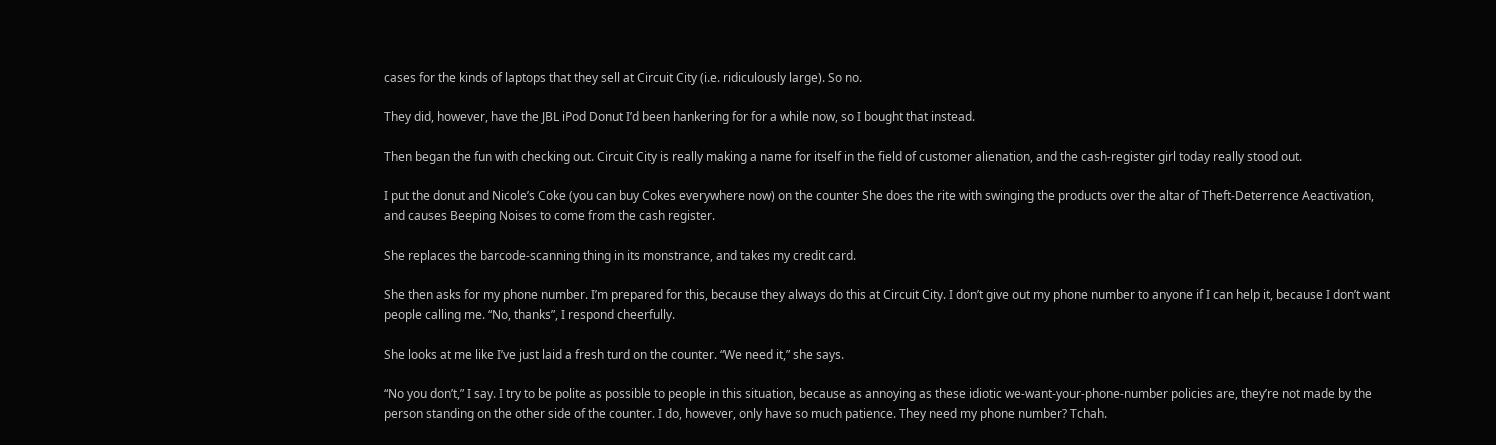cases for the kinds of laptops that they sell at Circuit City (i.e. ridiculously large). So no.

They did, however, have the JBL iPod Donut I’d been hankering for for a while now, so I bought that instead.

Then began the fun with checking out. Circuit City is really making a name for itself in the field of customer alienation, and the cash-register girl today really stood out.

I put the donut and Nicole’s Coke (you can buy Cokes everywhere now) on the counter She does the rite with swinging the products over the altar of Theft-Deterrence Aeactivation, and causes Beeping Noises to come from the cash register.

She replaces the barcode-scanning thing in its monstrance, and takes my credit card.

She then asks for my phone number. I’m prepared for this, because they always do this at Circuit City. I don’t give out my phone number to anyone if I can help it, because I don’t want people calling me. “No, thanks”, I respond cheerfully.

She looks at me like I’ve just laid a fresh turd on the counter. “We need it,” she says.

“No you don’t,” I say. I try to be polite as possible to people in this situation, because as annoying as these idiotic we-want-your-phone-number policies are, they’re not made by the person standing on the other side of the counter. I do, however, only have so much patience. They need my phone number? Tchah.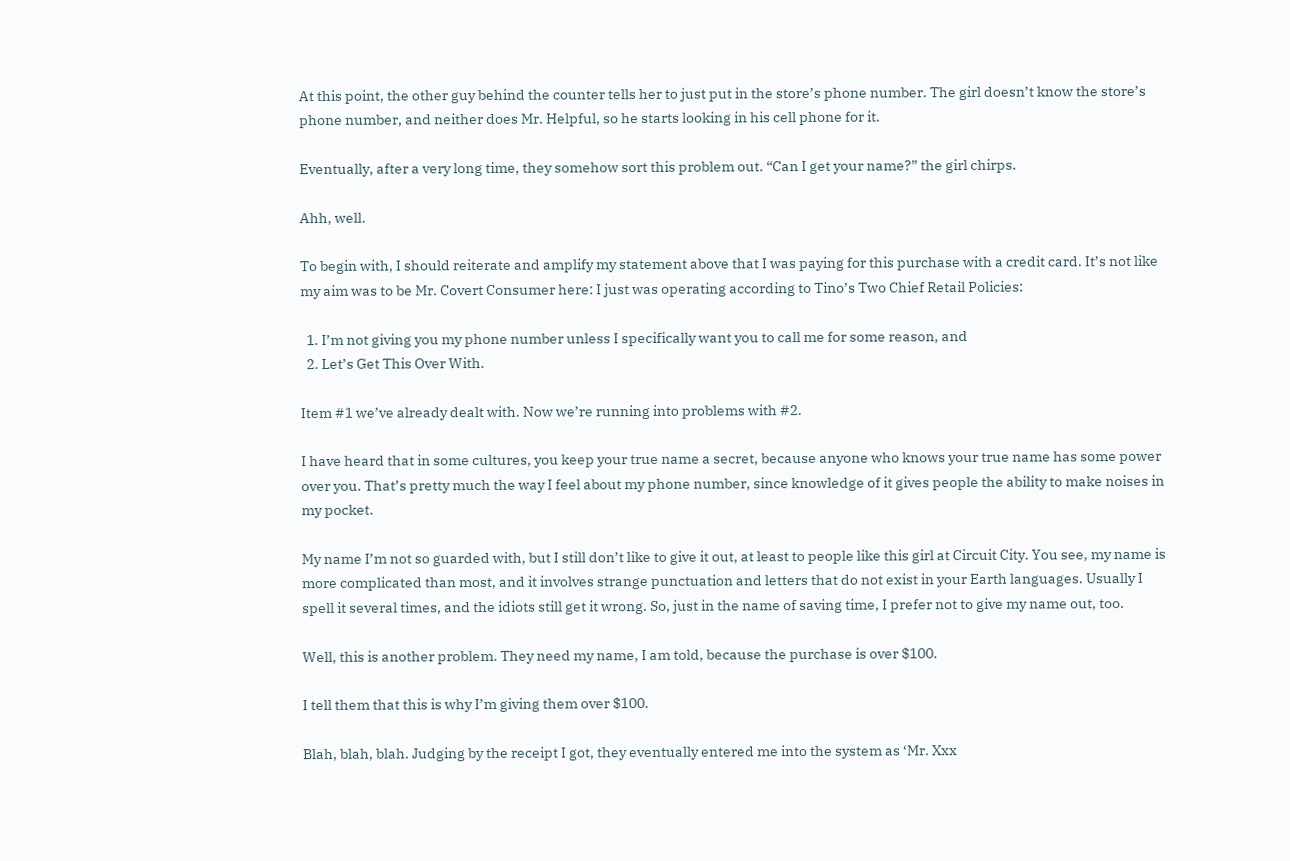At this point, the other guy behind the counter tells her to just put in the store’s phone number. The girl doesn’t know the store’s phone number, and neither does Mr. Helpful, so he starts looking in his cell phone for it.

Eventually, after a very long time, they somehow sort this problem out. “Can I get your name?” the girl chirps.

Ahh, well.

To begin with, I should reiterate and amplify my statement above that I was paying for this purchase with a credit card. It’s not like my aim was to be Mr. Covert Consumer here: I just was operating according to Tino’s Two Chief Retail Policies:

  1. I’m not giving you my phone number unless I specifically want you to call me for some reason, and
  2. Let’s Get This Over With.

Item #1 we’ve already dealt with. Now we’re running into problems with #2.

I have heard that in some cultures, you keep your true name a secret, because anyone who knows your true name has some power over you. That’s pretty much the way I feel about my phone number, since knowledge of it gives people the ability to make noises in my pocket.

My name I’m not so guarded with, but I still don’t like to give it out, at least to people like this girl at Circuit City. You see, my name is more complicated than most, and it involves strange punctuation and letters that do not exist in your Earth languages. Usually I spell it several times, and the idiots still get it wrong. So, just in the name of saving time, I prefer not to give my name out, too.

Well, this is another problem. They need my name, I am told, because the purchase is over $100.

I tell them that this is why I’m giving them over $100.

Blah, blah, blah. Judging by the receipt I got, they eventually entered me into the system as ‘Mr. Xxx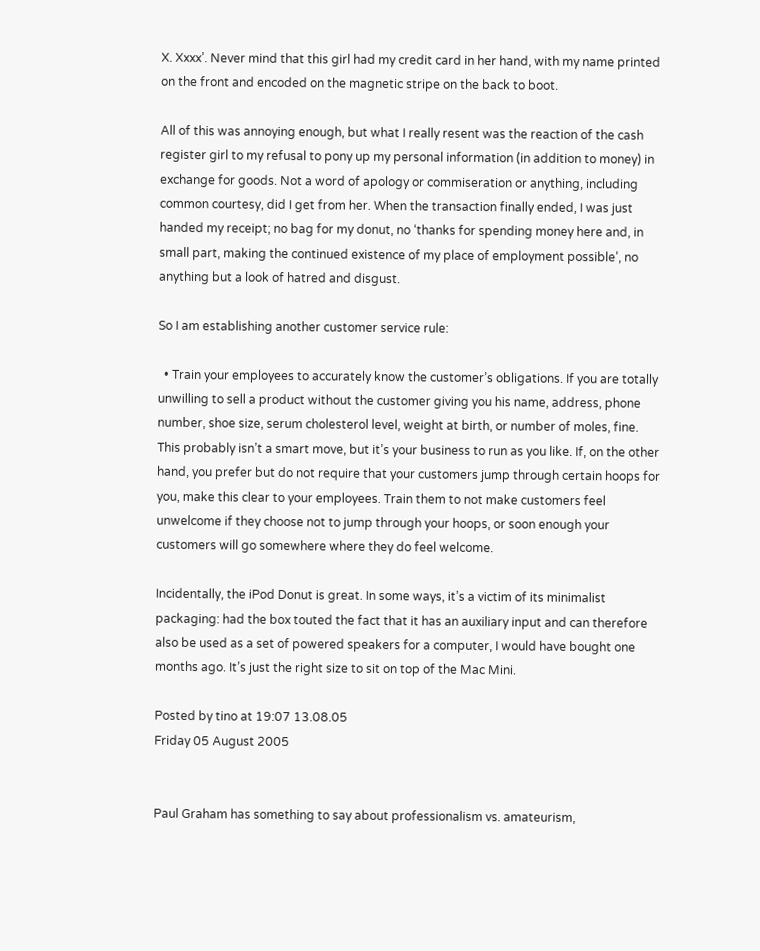X. Xxxx’. Never mind that this girl had my credit card in her hand, with my name printed on the front and encoded on the magnetic stripe on the back to boot.

All of this was annoying enough, but what I really resent was the reaction of the cash register girl to my refusal to pony up my personal information (in addition to money) in exchange for goods. Not a word of apology or commiseration or anything, including common courtesy, did I get from her. When the transaction finally ended, I was just handed my receipt; no bag for my donut, no ‘thanks for spending money here and, in small part, making the continued existence of my place of employment possible’, no anything but a look of hatred and disgust.

So I am establishing another customer service rule:

  • Train your employees to accurately know the customer’s obligations. If you are totally unwilling to sell a product without the customer giving you his name, address, phone number, shoe size, serum cholesterol level, weight at birth, or number of moles, fine. This probably isn’t a smart move, but it’s your business to run as you like. If, on the other hand, you prefer but do not require that your customers jump through certain hoops for you, make this clear to your employees. Train them to not make customers feel unwelcome if they choose not to jump through your hoops, or soon enough your customers will go somewhere where they do feel welcome.

Incidentally, the iPod Donut is great. In some ways, it’s a victim of its minimalist packaging: had the box touted the fact that it has an auxiliary input and can therefore also be used as a set of powered speakers for a computer, I would have bought one months ago. It’s just the right size to sit on top of the Mac Mini.

Posted by tino at 19:07 13.08.05
Friday 05 August 2005


Paul Graham has something to say about professionalism vs. amateurism,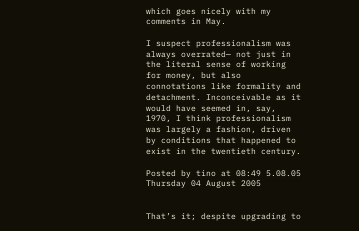which goes nicely with my comments in May.

I suspect professionalism was always overrated— not just in the literal sense of working for money, but also connotations like formality and detachment. Inconceivable as it would have seemed in, say, 1970, I think professionalism was largely a fashion, driven by conditions that happened to exist in the twentieth century.

Posted by tino at 08:49 5.08.05
Thursday 04 August 2005


That’s it; despite upgrading to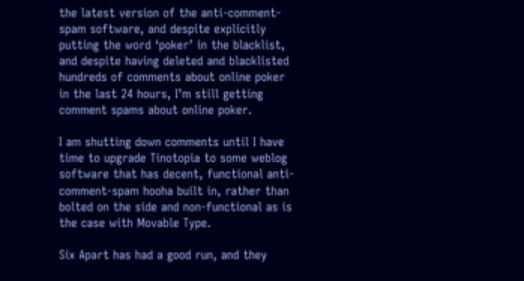the latest version of the anti-comment-spam software, and despite explicitly putting the word ‘poker’ in the blacklist, and despite having deleted and blacklisted hundreds of comments about online poker in the last 24 hours, I’m still getting comment spams about online poker.

I am shutting down comments until I have time to upgrade Tinotopia to some weblog software that has decent, functional anti-comment-spam hooha built in, rather than bolted on the side and non-functional as is the case with Movable Type.

Six Apart has had a good run, and they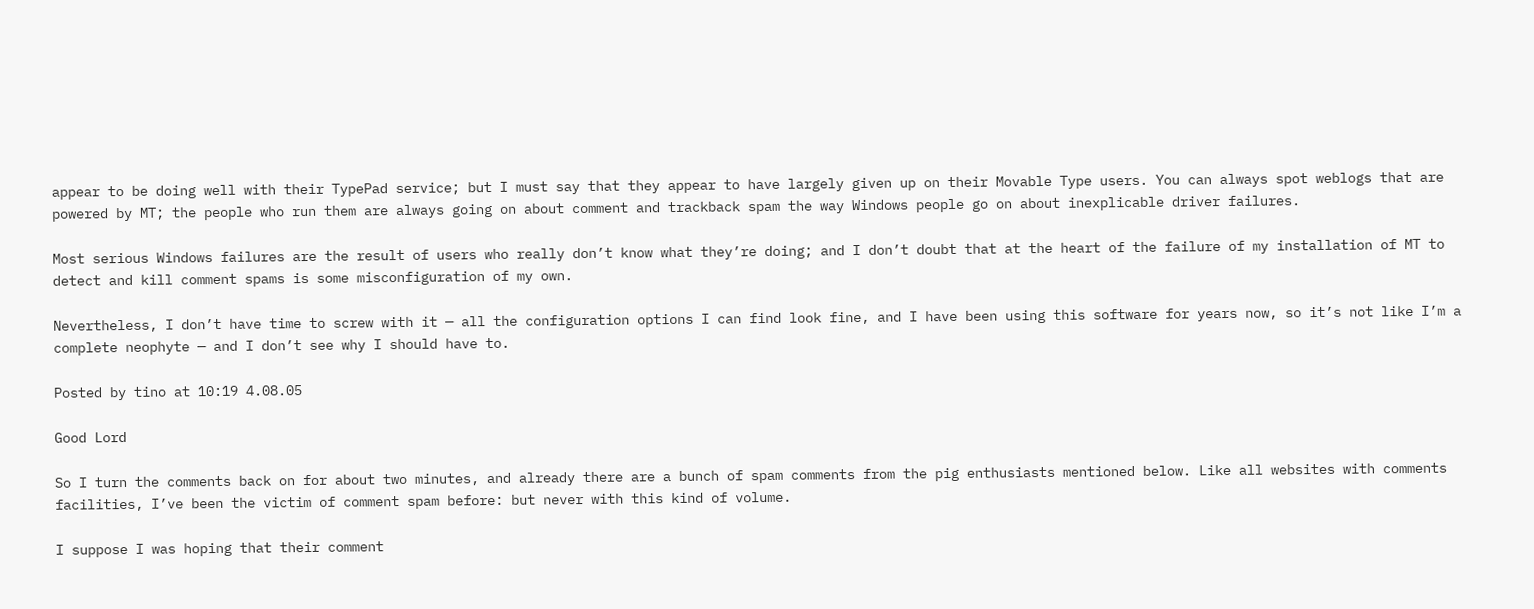appear to be doing well with their TypePad service; but I must say that they appear to have largely given up on their Movable Type users. You can always spot weblogs that are powered by MT; the people who run them are always going on about comment and trackback spam the way Windows people go on about inexplicable driver failures.

Most serious Windows failures are the result of users who really don’t know what they’re doing; and I don’t doubt that at the heart of the failure of my installation of MT to detect and kill comment spams is some misconfiguration of my own.

Nevertheless, I don’t have time to screw with it — all the configuration options I can find look fine, and I have been using this software for years now, so it’s not like I’m a complete neophyte — and I don’t see why I should have to.

Posted by tino at 10:19 4.08.05

Good Lord

So I turn the comments back on for about two minutes, and already there are a bunch of spam comments from the pig enthusiasts mentioned below. Like all websites with comments facilities, I’ve been the victim of comment spam before: but never with this kind of volume.

I suppose I was hoping that their comment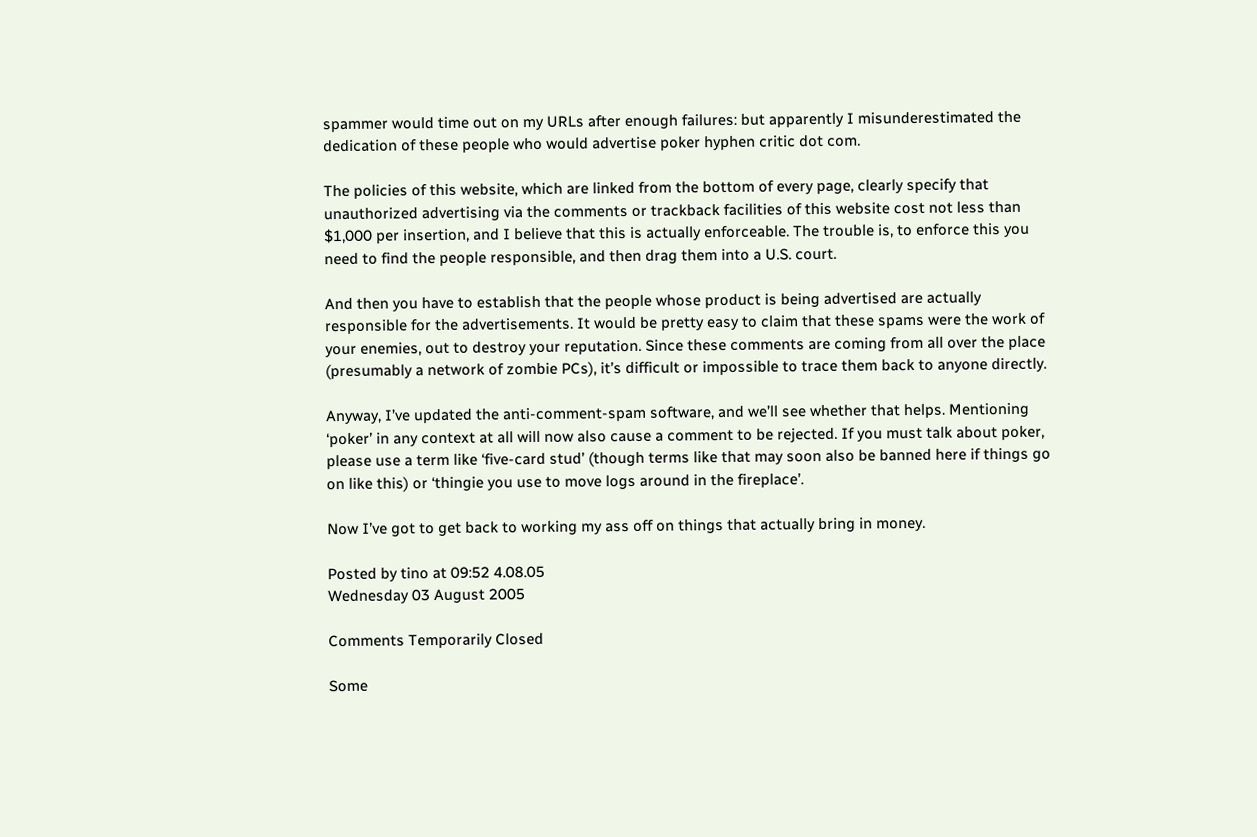spammer would time out on my URLs after enough failures: but apparently I misunderestimated the dedication of these people who would advertise poker hyphen critic dot com.

The policies of this website, which are linked from the bottom of every page, clearly specify that unauthorized advertising via the comments or trackback facilities of this website cost not less than $1,000 per insertion, and I believe that this is actually enforceable. The trouble is, to enforce this you need to find the people responsible, and then drag them into a U.S. court.

And then you have to establish that the people whose product is being advertised are actually responsible for the advertisements. It would be pretty easy to claim that these spams were the work of your enemies, out to destroy your reputation. Since these comments are coming from all over the place (presumably a network of zombie PCs), it’s difficult or impossible to trace them back to anyone directly.

Anyway, I’ve updated the anti-comment-spam software, and we’ll see whether that helps. Mentioning ‘poker’ in any context at all will now also cause a comment to be rejected. If you must talk about poker, please use a term like ‘five-card stud’ (though terms like that may soon also be banned here if things go on like this) or ‘thingie you use to move logs around in the fireplace’.

Now I’ve got to get back to working my ass off on things that actually bring in money.

Posted by tino at 09:52 4.08.05
Wednesday 03 August 2005

Comments Temporarily Closed

Some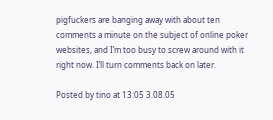pigfuckers are banging away with about ten comments a minute on the subject of online poker websites, and I’m too busy to screw around with it right now. I’ll turn comments back on later.

Posted by tino at 13:05 3.08.05